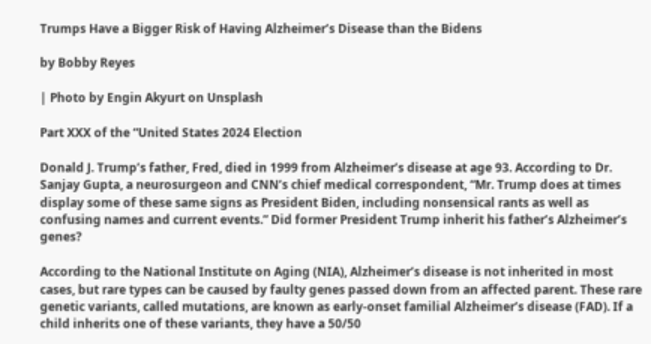Trumps Have a Bigger Risk of Having Alzheimer’s Disease than the Bidens

by Bobby Reyes

| Photo by Engin Akyurt on Unsplash

Part XXX of the “United States 2024 Election

Donald J. Trump’s father, Fred, died in 1999 from Alzheimer’s disease at age 93. According to Dr. Sanjay Gupta, a neurosurgeon and CNN’s chief medical correspondent, “Mr. Trump does at times display some of these same signs as President Biden, including nonsensical rants as well as confusing names and current events.” Did former President Trump inherit his father’s Alzheimer’s genes?

According to the National Institute on Aging (NIA), Alzheimer’s disease is not inherited in most cases, but rare types can be caused by faulty genes passed down from an affected parent. These rare genetic variants, called mutations, are known as early-onset familial Alzheimer’s disease (FAD). If a child inherits one of these variants, they have a 50/50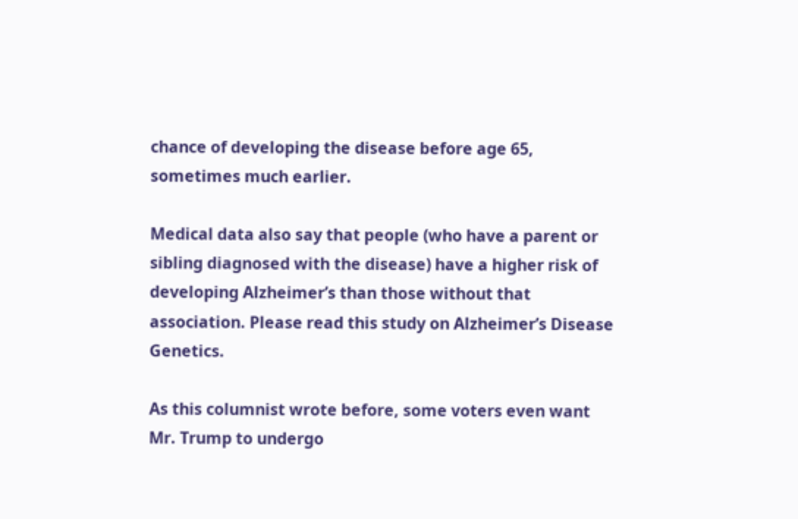chance of developing the disease before age 65, sometimes much earlier.

Medical data also say that people (who have a parent or sibling diagnosed with the disease) have a higher risk of developing Alzheimer’s than those without that association. Please read this study on Alzheimer’s Disease Genetics.

As this columnist wrote before, some voters even want Mr. Trump to undergo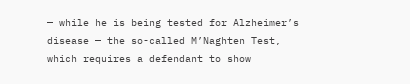— while he is being tested for Alzheimer’s disease — the so-called M’Naghten Test, which requires a defendant to show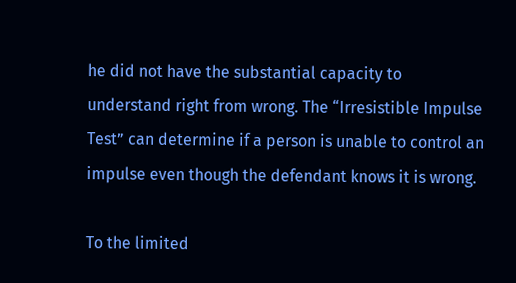he did not have the substantial capacity to understand right from wrong. The “Irresistible Impulse Test” can determine if a person is unable to control an impulse even though the defendant knows it is wrong.

To the limited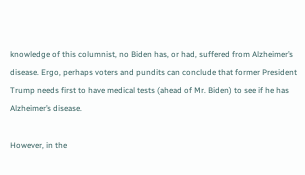knowledge of this columnist, no Biden has, or had, suffered from Alzheimer’s disease. Ergo, perhaps voters and pundits can conclude that former President Trump needs first to have medical tests (ahead of Mr. Biden) to see if he has Alzheimer’s disease.

However, in the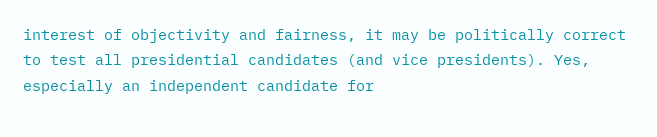interest of objectivity and fairness, it may be politically correct to test all presidential candidates (and vice presidents). Yes, especially an independent candidate for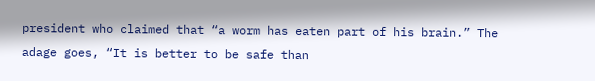president who claimed that “a worm has eaten part of his brain.” The adage goes, “It is better to be safe than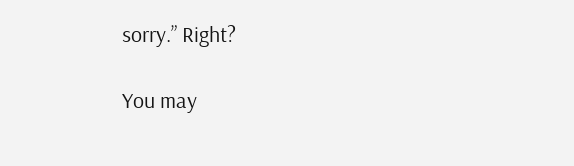sorry.” Right?

You may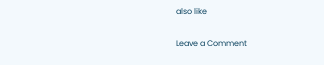also like

Leave a Comment